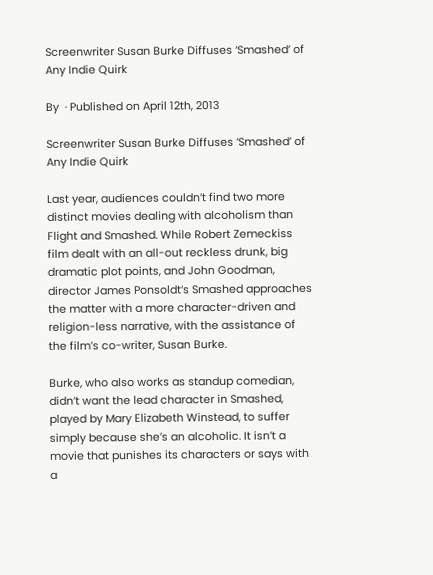Screenwriter Susan Burke Diffuses ‘Smashed’ of Any Indie Quirk

By  · Published on April 12th, 2013

Screenwriter Susan Burke Diffuses ‘Smashed’ of Any Indie Quirk

Last year, audiences couldn’t find two more distinct movies dealing with alcoholism than Flight and Smashed. While Robert Zemeckiss film dealt with an all-out reckless drunk, big dramatic plot points, and John Goodman, director James Ponsoldt’s Smashed approaches the matter with a more character-driven and religion-less narrative, with the assistance of the film’s co-writer, Susan Burke.

Burke, who also works as standup comedian, didn’t want the lead character in Smashed, played by Mary Elizabeth Winstead, to suffer simply because she’s an alcoholic. It isn’t a movie that punishes its characters or says with a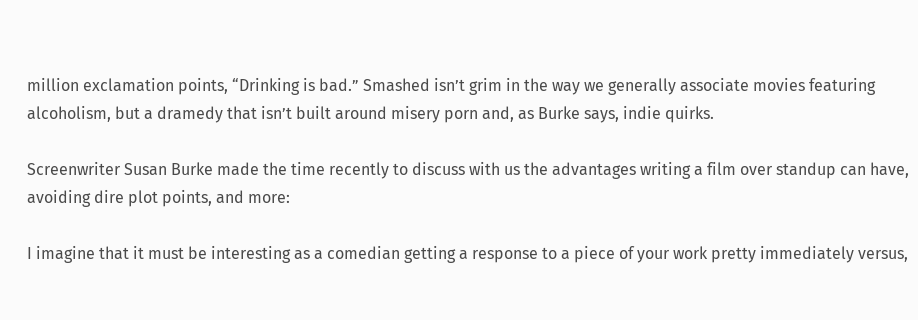million exclamation points, “Drinking is bad.” Smashed isn’t grim in the way we generally associate movies featuring alcoholism, but a dramedy that isn’t built around misery porn and, as Burke says, indie quirks.

Screenwriter Susan Burke made the time recently to discuss with us the advantages writing a film over standup can have, avoiding dire plot points, and more:

I imagine that it must be interesting as a comedian getting a response to a piece of your work pretty immediately versus,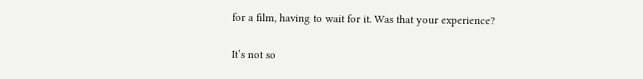for a film, having to wait for it. Was that your experience?

It’s not so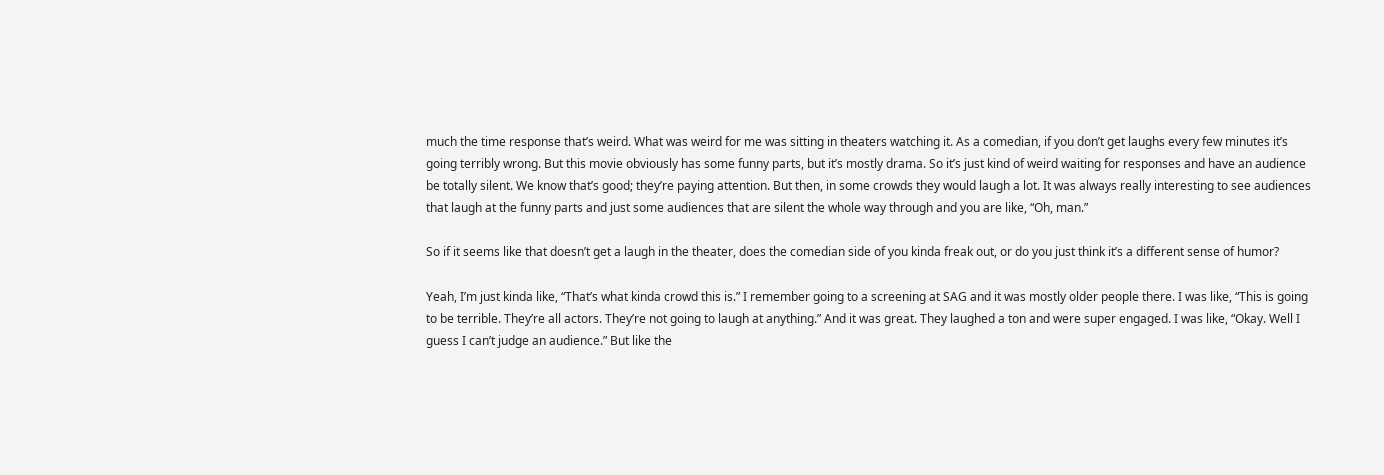much the time response that’s weird. What was weird for me was sitting in theaters watching it. As a comedian, if you don’t get laughs every few minutes it’s going terribly wrong. But this movie obviously has some funny parts, but it’s mostly drama. So it’s just kind of weird waiting for responses and have an audience be totally silent. We know that’s good; they’re paying attention. But then, in some crowds they would laugh a lot. It was always really interesting to see audiences that laugh at the funny parts and just some audiences that are silent the whole way through and you are like, “Oh, man.”

So if it seems like that doesn’t get a laugh in the theater, does the comedian side of you kinda freak out, or do you just think it’s a different sense of humor?

Yeah, I’m just kinda like, “That’s what kinda crowd this is.” I remember going to a screening at SAG and it was mostly older people there. I was like, “This is going to be terrible. They’re all actors. They’re not going to laugh at anything.” And it was great. They laughed a ton and were super engaged. I was like, “Okay. Well I guess I can’t judge an audience.” But like the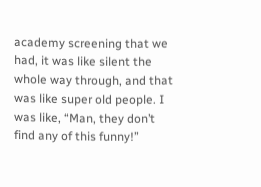academy screening that we had, it was like silent the whole way through, and that was like super old people. I was like, “Man, they don’t find any of this funny!”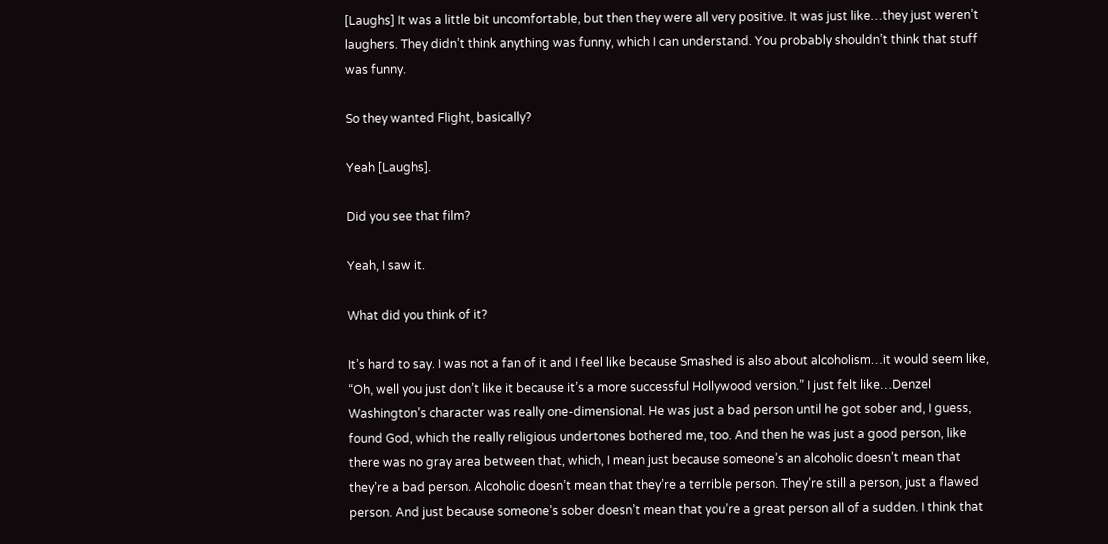[Laughs] It was a little bit uncomfortable, but then they were all very positive. It was just like…they just weren’t laughers. They didn’t think anything was funny, which I can understand. You probably shouldn’t think that stuff was funny.

So they wanted Flight, basically?

Yeah [Laughs].

Did you see that film?

Yeah, I saw it.

What did you think of it?

It’s hard to say. I was not a fan of it and I feel like because Smashed is also about alcoholism…it would seem like, “Oh, well you just don’t like it because it’s a more successful Hollywood version.” I just felt like…Denzel Washington’s character was really one-dimensional. He was just a bad person until he got sober and, I guess, found God, which the really religious undertones bothered me, too. And then he was just a good person, like there was no gray area between that, which, I mean just because someone’s an alcoholic doesn’t mean that they’re a bad person. Alcoholic doesn’t mean that they’re a terrible person. They’re still a person, just a flawed person. And just because someone’s sober doesn’t mean that you’re a great person all of a sudden. I think that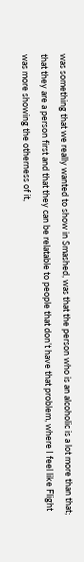was something that we really wanted to show in Smashed, was that the person who is an alcoholic is a lot more than that; that they are a person first and that they can be relatable to people that don’t have that problem, where I feel like Flight was more showing the otherness of it,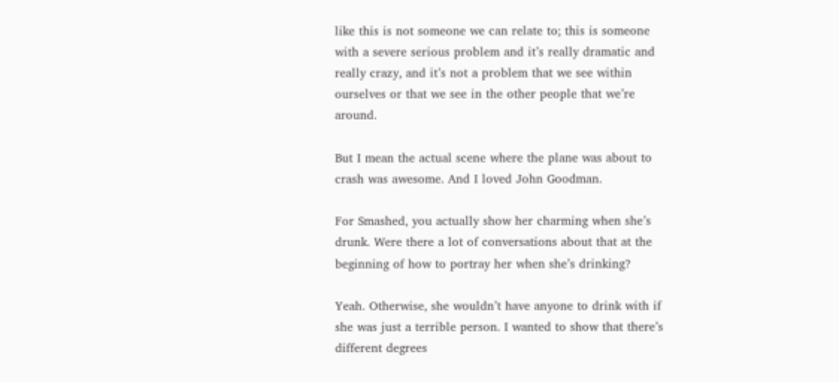like this is not someone we can relate to; this is someone with a severe serious problem and it’s really dramatic and really crazy, and it’s not a problem that we see within ourselves or that we see in the other people that we’re around.

But I mean the actual scene where the plane was about to crash was awesome. And I loved John Goodman.

For Smashed, you actually show her charming when she’s drunk. Were there a lot of conversations about that at the beginning of how to portray her when she’s drinking?

Yeah. Otherwise, she wouldn’t have anyone to drink with if she was just a terrible person. I wanted to show that there’s different degrees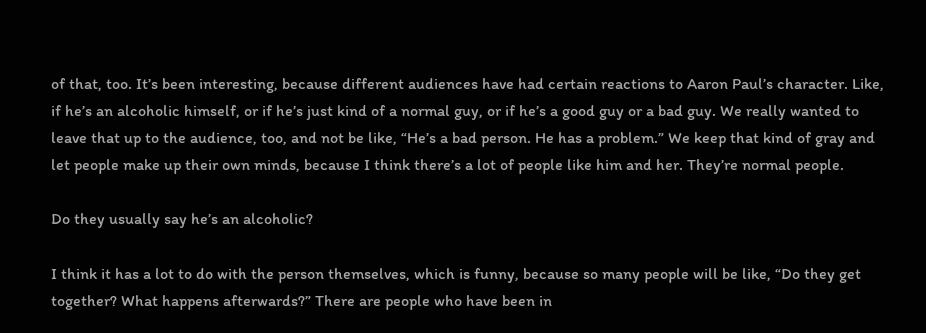of that, too. It’s been interesting, because different audiences have had certain reactions to Aaron Paul’s character. Like, if he’s an alcoholic himself, or if he’s just kind of a normal guy, or if he’s a good guy or a bad guy. We really wanted to leave that up to the audience, too, and not be like, “He’s a bad person. He has a problem.” We keep that kind of gray and let people make up their own minds, because I think there’s a lot of people like him and her. They’re normal people.

Do they usually say he’s an alcoholic?

I think it has a lot to do with the person themselves, which is funny, because so many people will be like, “Do they get together? What happens afterwards?” There are people who have been in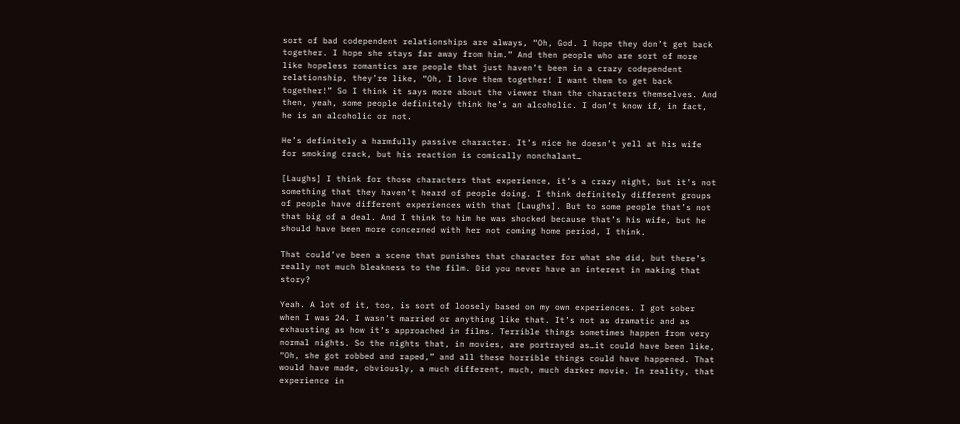sort of bad codependent relationships are always, “Oh, God. I hope they don’t get back together. I hope she stays far away from him.” And then people who are sort of more like hopeless romantics are people that just haven’t been in a crazy codependent relationship, they’re like, “Oh, I love them together! I want them to get back together!” So I think it says more about the viewer than the characters themselves. And then, yeah, some people definitely think he’s an alcoholic. I don’t know if, in fact, he is an alcoholic or not.

He’s definitely a harmfully passive character. It’s nice he doesn’t yell at his wife for smoking crack, but his reaction is comically nonchalant…

[Laughs] I think for those characters that experience, it’s a crazy night, but it’s not something that they haven’t heard of people doing. I think definitely different groups of people have different experiences with that [Laughs]. But to some people that’s not that big of a deal. And I think to him he was shocked because that’s his wife, but he should have been more concerned with her not coming home period, I think.

That could’ve been a scene that punishes that character for what she did, but there’s really not much bleakness to the film. Did you never have an interest in making that story?

Yeah. A lot of it, too, is sort of loosely based on my own experiences. I got sober when I was 24. I wasn’t married or anything like that. It’s not as dramatic and as exhausting as how it’s approached in films. Terrible things sometimes happen from very normal nights. So the nights that, in movies, are portrayed as…it could have been like, “Oh, she got robbed and raped,” and all these horrible things could have happened. That would have made, obviously, a much different, much, much darker movie. In reality, that experience in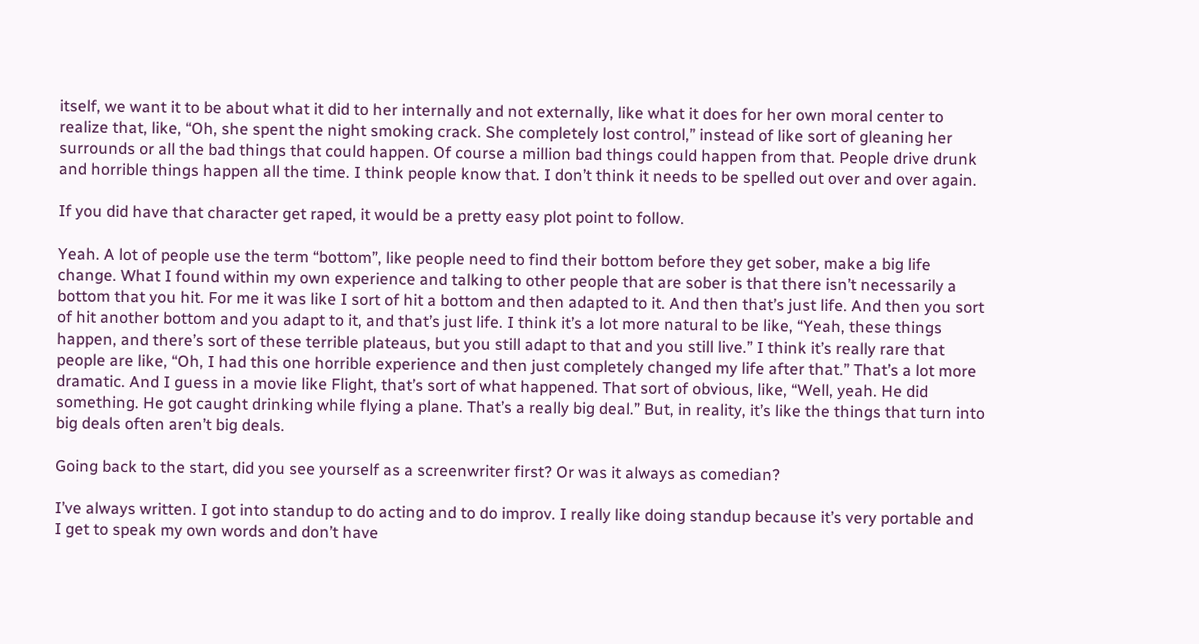itself, we want it to be about what it did to her internally and not externally, like what it does for her own moral center to realize that, like, “Oh, she spent the night smoking crack. She completely lost control,” instead of like sort of gleaning her surrounds or all the bad things that could happen. Of course a million bad things could happen from that. People drive drunk and horrible things happen all the time. I think people know that. I don’t think it needs to be spelled out over and over again.

If you did have that character get raped, it would be a pretty easy plot point to follow.

Yeah. A lot of people use the term “bottom”, like people need to find their bottom before they get sober, make a big life change. What I found within my own experience and talking to other people that are sober is that there isn’t necessarily a bottom that you hit. For me it was like I sort of hit a bottom and then adapted to it. And then that’s just life. And then you sort of hit another bottom and you adapt to it, and that’s just life. I think it’s a lot more natural to be like, “Yeah, these things happen, and there’s sort of these terrible plateaus, but you still adapt to that and you still live.” I think it’s really rare that people are like, “Oh, I had this one horrible experience and then just completely changed my life after that.” That’s a lot more dramatic. And I guess in a movie like Flight, that’s sort of what happened. That sort of obvious, like, “Well, yeah. He did something. He got caught drinking while flying a plane. That’s a really big deal.” But, in reality, it’s like the things that turn into big deals often aren’t big deals.

Going back to the start, did you see yourself as a screenwriter first? Or was it always as comedian?

I’ve always written. I got into standup to do acting and to do improv. I really like doing standup because it’s very portable and I get to speak my own words and don’t have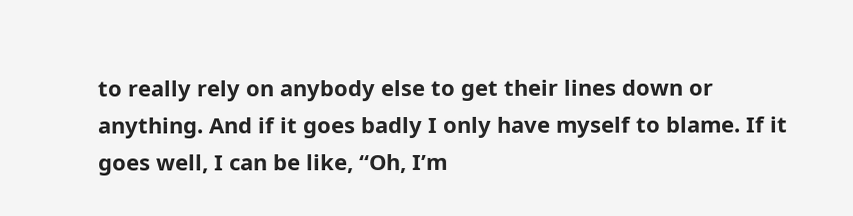to really rely on anybody else to get their lines down or anything. And if it goes badly I only have myself to blame. If it goes well, I can be like, “Oh, I’m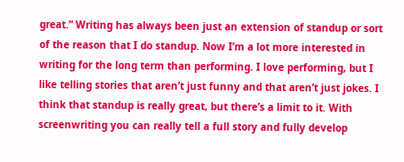great.” Writing has always been just an extension of standup or sort of the reason that I do standup. Now I’m a lot more interested in writing for the long term than performing. I love performing, but I like telling stories that aren’t just funny and that aren’t just jokes. I think that standup is really great, but there’s a limit to it. With screenwriting you can really tell a full story and fully develop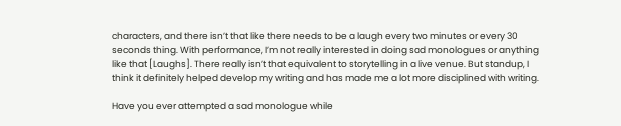characters, and there isn’t that like there needs to be a laugh every two minutes or every 30 seconds thing. With performance, I’m not really interested in doing sad monologues or anything like that [Laughs]. There really isn’t that equivalent to storytelling in a live venue. But standup, I think it definitely helped develop my writing and has made me a lot more disciplined with writing.

Have you ever attempted a sad monologue while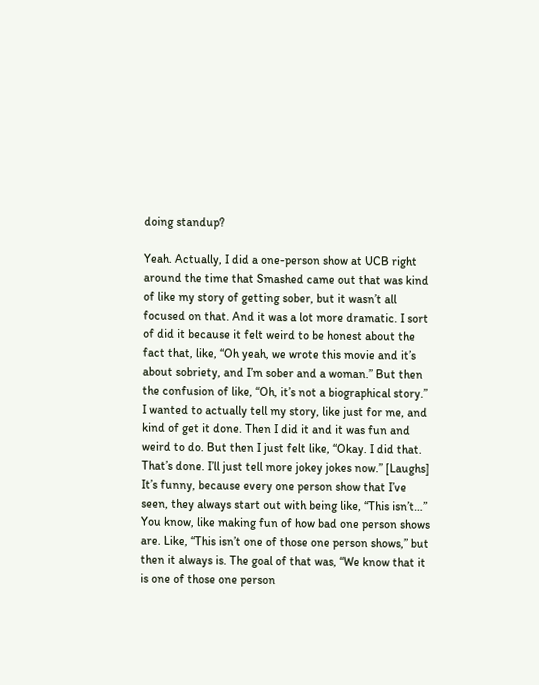doing standup?

Yeah. Actually, I did a one-person show at UCB right around the time that Smashed came out that was kind of like my story of getting sober, but it wasn’t all focused on that. And it was a lot more dramatic. I sort of did it because it felt weird to be honest about the fact that, like, “Oh yeah, we wrote this movie and it’s about sobriety, and I’m sober and a woman.” But then the confusion of like, “Oh, it’s not a biographical story.” I wanted to actually tell my story, like just for me, and kind of get it done. Then I did it and it was fun and weird to do. But then I just felt like, “Okay. I did that. That’s done. I’ll just tell more jokey jokes now.” [Laughs] It’s funny, because every one person show that I’ve seen, they always start out with being like, “This isn’t…” You know, like making fun of how bad one person shows are. Like, “This isn’t one of those one person shows,” but then it always is. The goal of that was, “We know that it is one of those one person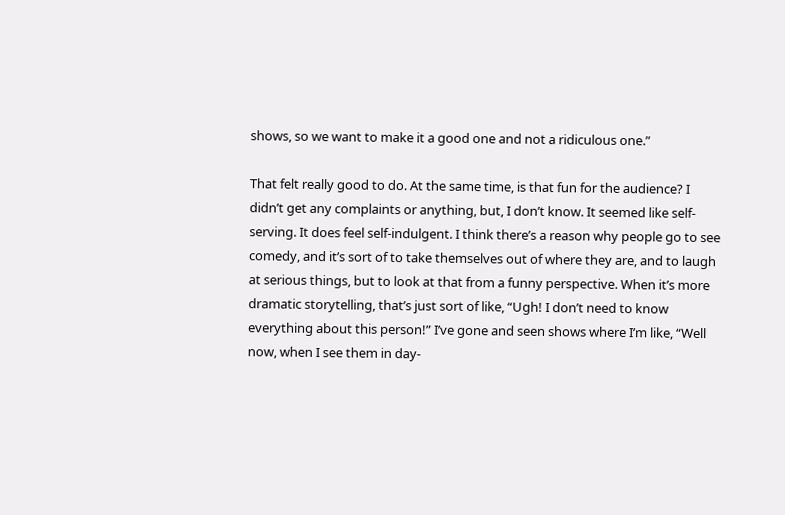shows, so we want to make it a good one and not a ridiculous one.”

That felt really good to do. At the same time, is that fun for the audience? I didn’t get any complaints or anything, but, I don’t know. It seemed like self-serving. It does feel self-indulgent. I think there’s a reason why people go to see comedy, and it’s sort of to take themselves out of where they are, and to laugh at serious things, but to look at that from a funny perspective. When it’s more dramatic storytelling, that’s just sort of like, “Ugh! I don’t need to know everything about this person!” I’ve gone and seen shows where I’m like, “Well now, when I see them in day-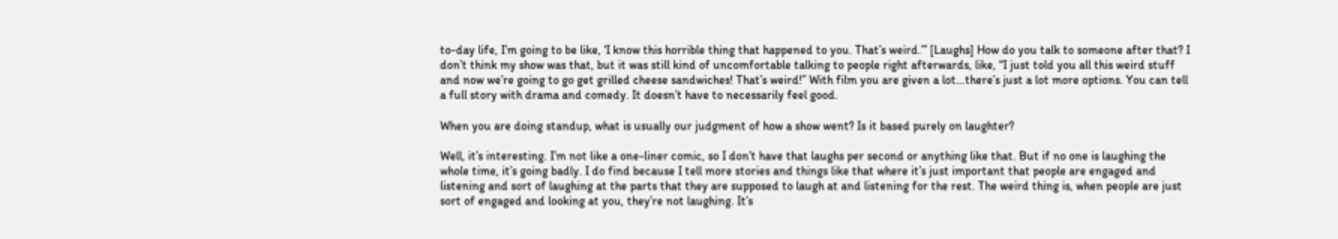to-day life, I’m going to be like, ‘I know this horrible thing that happened to you. That’s weird.’” [Laughs] How do you talk to someone after that? I don’t think my show was that, but it was still kind of uncomfortable talking to people right afterwards, like, “I just told you all this weird stuff and now we’re going to go get grilled cheese sandwiches! That’s weird!” With film you are given a lot…there’s just a lot more options. You can tell a full story with drama and comedy. It doesn’t have to necessarily feel good.

When you are doing standup, what is usually our judgment of how a show went? Is it based purely on laughter?

Well, it’s interesting. I’m not like a one-liner comic, so I don’t have that laughs per second or anything like that. But if no one is laughing the whole time, it’s going badly. I do find because I tell more stories and things like that where it’s just important that people are engaged and listening and sort of laughing at the parts that they are supposed to laugh at and listening for the rest. The weird thing is, when people are just sort of engaged and looking at you, they’re not laughing. It’s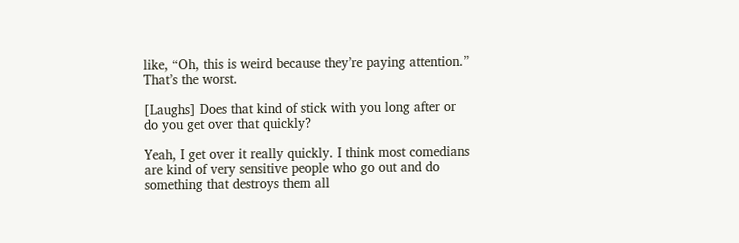like, “Oh, this is weird because they’re paying attention.” That’s the worst.

[Laughs] Does that kind of stick with you long after or do you get over that quickly?

Yeah, I get over it really quickly. I think most comedians are kind of very sensitive people who go out and do something that destroys them all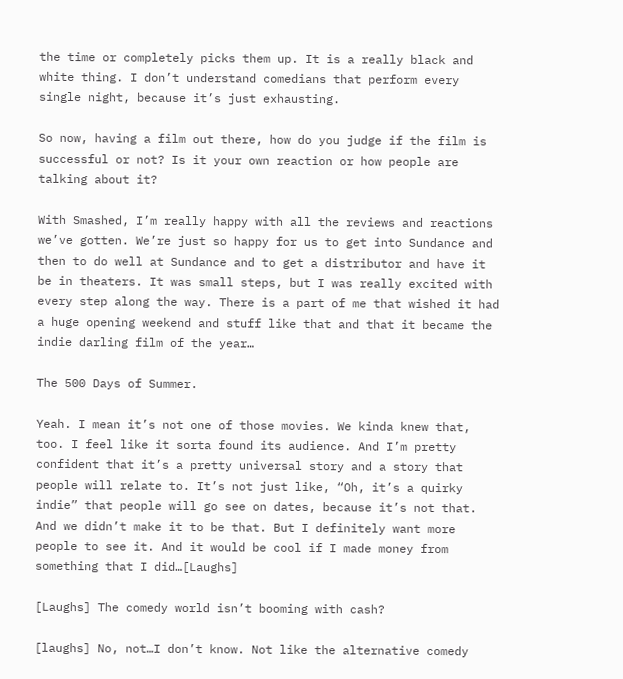the time or completely picks them up. It is a really black and white thing. I don’t understand comedians that perform every single night, because it’s just exhausting.

So now, having a film out there, how do you judge if the film is successful or not? Is it your own reaction or how people are talking about it?

With Smashed, I’m really happy with all the reviews and reactions we’ve gotten. We’re just so happy for us to get into Sundance and then to do well at Sundance and to get a distributor and have it be in theaters. It was small steps, but I was really excited with every step along the way. There is a part of me that wished it had a huge opening weekend and stuff like that and that it became the indie darling film of the year…

The 500 Days of Summer.

Yeah. I mean it’s not one of those movies. We kinda knew that, too. I feel like it sorta found its audience. And I’m pretty confident that it’s a pretty universal story and a story that people will relate to. It’s not just like, “Oh, it’s a quirky indie” that people will go see on dates, because it’s not that. And we didn’t make it to be that. But I definitely want more people to see it. And it would be cool if I made money from something that I did…[Laughs]

[Laughs] The comedy world isn’t booming with cash?

[laughs] No, not…I don’t know. Not like the alternative comedy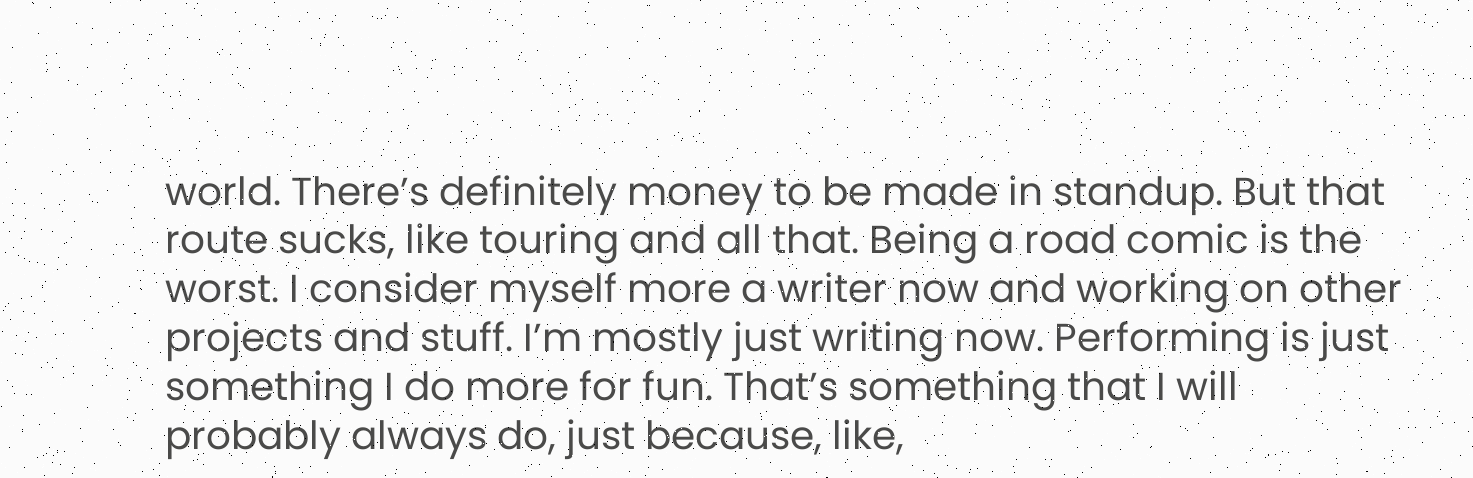world. There’s definitely money to be made in standup. But that route sucks, like touring and all that. Being a road comic is the worst. I consider myself more a writer now and working on other projects and stuff. I’m mostly just writing now. Performing is just something I do more for fun. That’s something that I will probably always do, just because, like,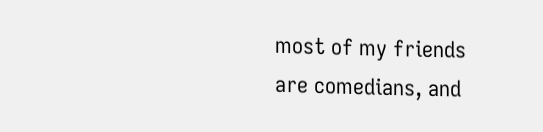most of my friends are comedians, and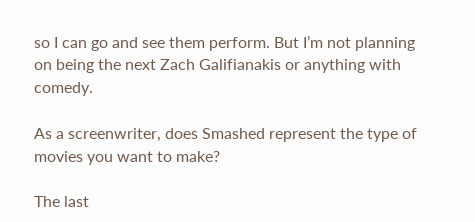so I can go and see them perform. But I’m not planning on being the next Zach Galifianakis or anything with comedy.

As a screenwriter, does Smashed represent the type of movies you want to make?

The last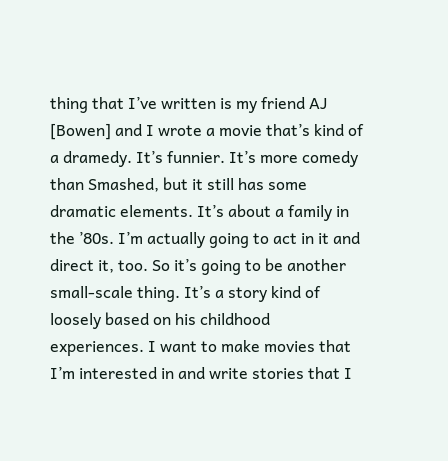thing that I’ve written is my friend AJ [Bowen] and I wrote a movie that’s kind of a dramedy. It’s funnier. It’s more comedy than Smashed, but it still has some dramatic elements. It’s about a family in the ’80s. I’m actually going to act in it and direct it, too. So it’s going to be another small-scale thing. It’s a story kind of loosely based on his childhood experiences. I want to make movies that I’m interested in and write stories that I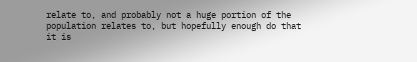relate to, and probably not a huge portion of the population relates to, but hopefully enough do that it is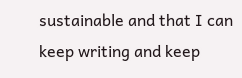sustainable and that I can keep writing and keep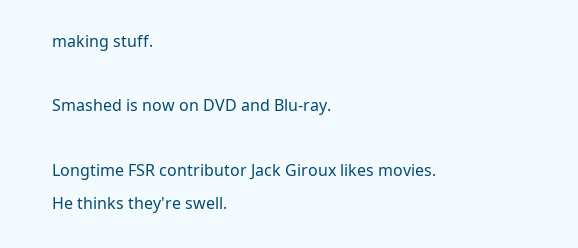making stuff.

Smashed is now on DVD and Blu-ray.

Longtime FSR contributor Jack Giroux likes movies. He thinks they're swell.